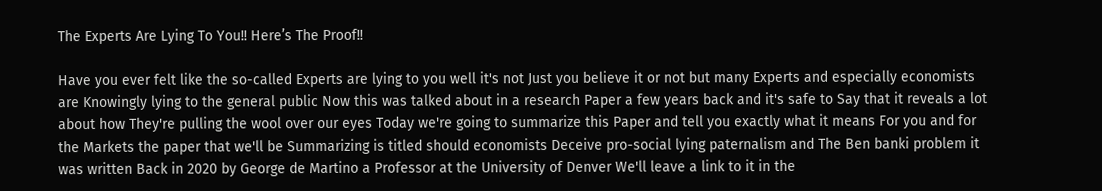The Experts Are Lying To You!! Here’s The Proof!!

Have you ever felt like the so-called Experts are lying to you well it's not Just you believe it or not but many Experts and especially economists are Knowingly lying to the general public Now this was talked about in a research Paper a few years back and it's safe to Say that it reveals a lot about how They're pulling the wool over our eyes Today we're going to summarize this Paper and tell you exactly what it means For you and for the Markets the paper that we'll be Summarizing is titled should economists Deceive pro-social lying paternalism and The Ben banki problem it was written Back in 2020 by George de Martino a Professor at the University of Denver We'll leave a link to it in the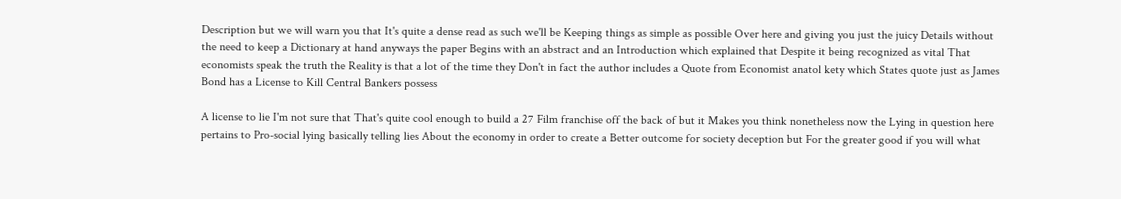Description but we will warn you that It's quite a dense read as such we'll be Keeping things as simple as possible Over here and giving you just the juicy Details without the need to keep a Dictionary at hand anyways the paper Begins with an abstract and an Introduction which explained that Despite it being recognized as vital That economists speak the truth the Reality is that a lot of the time they Don't in fact the author includes a Quote from Economist anatol kety which States quote just as James Bond has a License to Kill Central Bankers possess

A license to lie I'm not sure that That's quite cool enough to build a 27 Film franchise off the back of but it Makes you think nonetheless now the Lying in question here pertains to Pro-social lying basically telling lies About the economy in order to create a Better outcome for society deception but For the greater good if you will what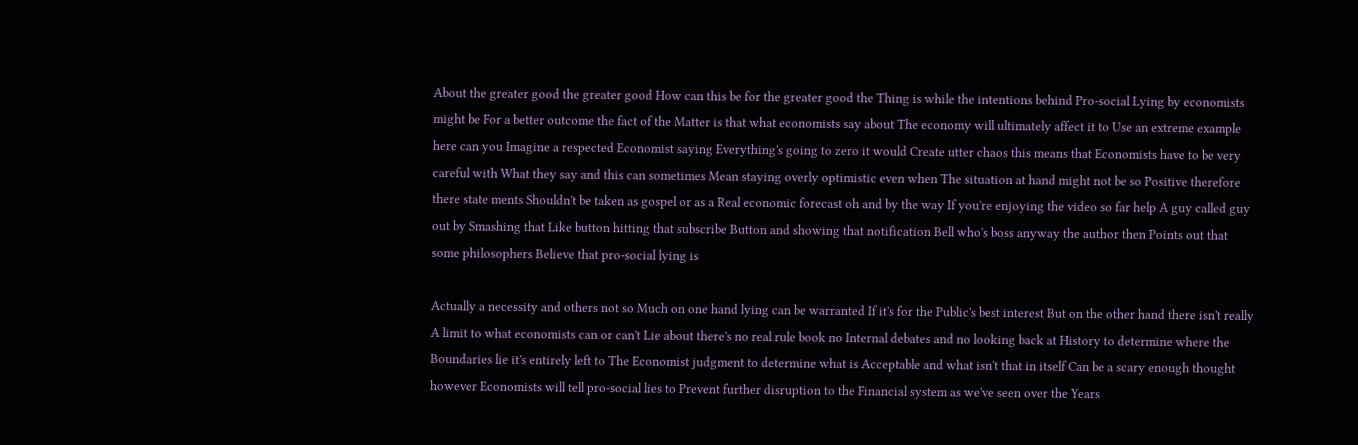About the greater good the greater good How can this be for the greater good the Thing is while the intentions behind Pro-social Lying by economists might be For a better outcome the fact of the Matter is that what economists say about The economy will ultimately affect it to Use an extreme example here can you Imagine a respected Economist saying Everything's going to zero it would Create utter chaos this means that Economists have to be very careful with What they say and this can sometimes Mean staying overly optimistic even when The situation at hand might not be so Positive therefore there state ments Shouldn't be taken as gospel or as a Real economic forecast oh and by the way If you're enjoying the video so far help A guy called guy out by Smashing that Like button hitting that subscribe Button and showing that notification Bell who's boss anyway the author then Points out that some philosophers Believe that pro-social lying is

Actually a necessity and others not so Much on one hand lying can be warranted If it's for the Public's best interest But on the other hand there isn't really A limit to what economists can or can't Lie about there's no real rule book no Internal debates and no looking back at History to determine where the Boundaries lie it's entirely left to The Economist judgment to determine what is Acceptable and what isn't that in itself Can be a scary enough thought however Economists will tell pro-social lies to Prevent further disruption to the Financial system as we've seen over the Years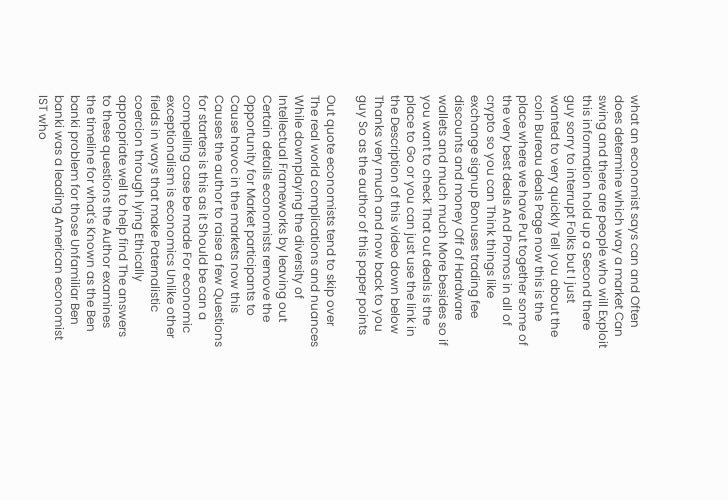what an economist says can and Often does determine which way a market Can swing and there are people who will Exploit this information hold up a Second there guy sorry to interrupt Folks but I just wanted to very quickly Tell you about the coin Bureau deals Page now this is the place where we have Put together some of the very best deals And Promos in all of crypto so you can Think things like exchange signup Bonuses trading fee discounts and money Off of Hardware wallets and much much More besides so if you want to check That out deals is the place to Go or you can just use the link in the Description of this video down below Thanks very much and now back to you guy So as the author of this paper points

Out quote economists tend to skip over The real world complications and nuances While downplaying the diversity of Intellectual Frameworks by leaving out Certain details economists remove the Opportunity for Market participants to Cause havoc in the markets now this Causes the author to raise a few Questions for starters is this as it Should be can a compelling case be made For economic exceptionalism is economics Unlike other fields in ways that make Paternalistic coercion through lying Ethically appropriate well to help find The answers to these questions the Author examines the timeline for what's Known as the Ben banki problem for those Unfamiliar Ben banki was a leading American economist IST who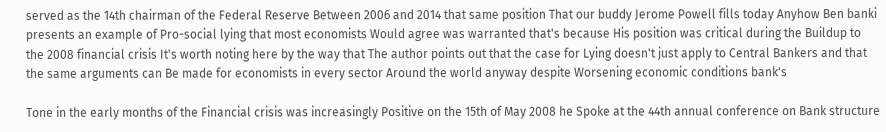served as the 14th chairman of the Federal Reserve Between 2006 and 2014 that same position That our buddy Jerome Powell fills today Anyhow Ben banki presents an example of Pro-social lying that most economists Would agree was warranted that's because His position was critical during the Buildup to the 2008 financial crisis It's worth noting here by the way that The author points out that the case for Lying doesn't just apply to Central Bankers and that the same arguments can Be made for economists in every sector Around the world anyway despite Worsening economic conditions bank's

Tone in the early months of the Financial crisis was increasingly Positive on the 15th of May 2008 he Spoke at the 44th annual conference on Bank structure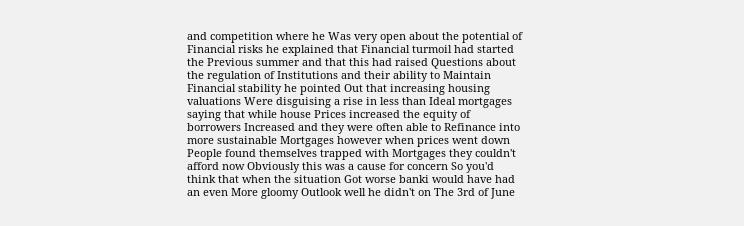and competition where he Was very open about the potential of Financial risks he explained that Financial turmoil had started the Previous summer and that this had raised Questions about the regulation of Institutions and their ability to Maintain Financial stability he pointed Out that increasing housing valuations Were disguising a rise in less than Ideal mortgages saying that while house Prices increased the equity of borrowers Increased and they were often able to Refinance into more sustainable Mortgages however when prices went down People found themselves trapped with Mortgages they couldn't afford now Obviously this was a cause for concern So you'd think that when the situation Got worse banki would have had an even More gloomy Outlook well he didn't on The 3rd of June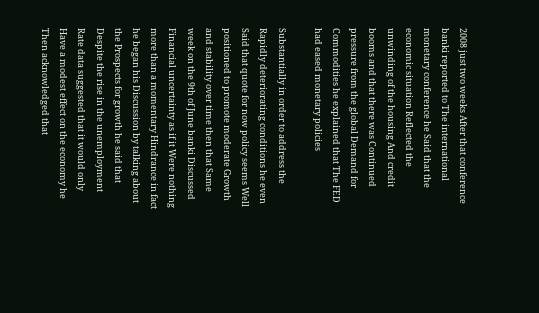2008 just two weeks After that conference banki reported to The international monetary conference he Said that the economic situation Reflected the unwinding of the housing And credit booms and that there was Continued pressure from the global Demand for Commodities he explained that The FED had eased monetary policies

Substantially in order to address the Rapidly deteriorating conditions he even Said that quote for now policy seems Well positioned to promote moderate Growth and stability over time then that Same week on the 9th of June banki Discussed Financial uncertainty as if it Were nothing more than a momentary Hindrance in fact he began his Discussion by talking about the Prospects for growth he said that Despite the rise in the unemployment Rate data suggested that it would only Have a modest effect on the economy he Then acknowledged that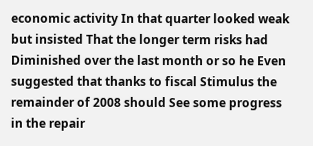economic activity In that quarter looked weak but insisted That the longer term risks had Diminished over the last month or so he Even suggested that thanks to fiscal Stimulus the remainder of 2008 should See some progress in the repair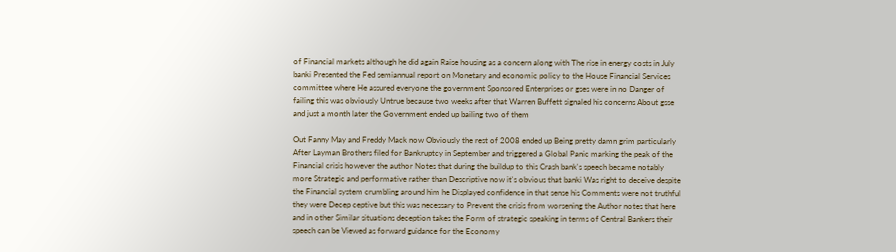of Financial markets although he did again Raise housing as a concern along with The rise in energy costs in July banki Presented the Fed semiannual report on Monetary and economic policy to the House Financial Services committee where He assured everyone the government Sponsored Enterprises or gses were in no Danger of failing this was obviously Untrue because two weeks after that Warren Buffett signaled his concerns About gsse and just a month later the Government ended up bailing two of them

Out Fanny May and Freddy Mack now Obviously the rest of 2008 ended up Being pretty damn grim particularly After Layman Brothers filed for Bankruptcy in September and triggered a Global Panic marking the peak of the Financial crisis however the author Notes that during the buildup to this Crash bank's speech became notably more Strategic and performative rather than Descriptive now it's obvious that banki Was right to deceive despite the Financial system crumbling around him he Displayed confidence in that sense his Comments were not truthful they were Decep ceptive but this was necessary to Prevent the crisis from worsening the Author notes that here and in other Similar situations deception takes the Form of strategic speaking in terms of Central Bankers their speech can be Viewed as forward guidance for the Economy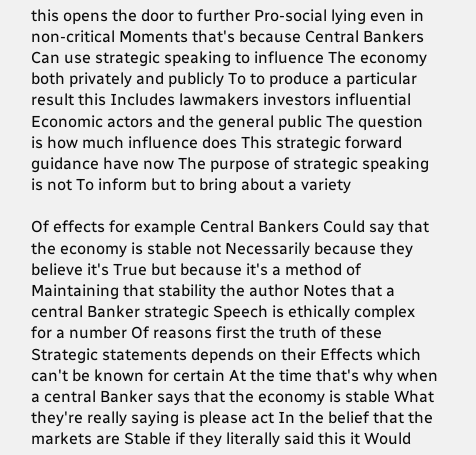this opens the door to further Pro-social lying even in non-critical Moments that's because Central Bankers Can use strategic speaking to influence The economy both privately and publicly To to produce a particular result this Includes lawmakers investors influential Economic actors and the general public The question is how much influence does This strategic forward guidance have now The purpose of strategic speaking is not To inform but to bring about a variety

Of effects for example Central Bankers Could say that the economy is stable not Necessarily because they believe it's True but because it's a method of Maintaining that stability the author Notes that a central Banker strategic Speech is ethically complex for a number Of reasons first the truth of these Strategic statements depends on their Effects which can't be known for certain At the time that's why when a central Banker says that the economy is stable What they're really saying is please act In the belief that the markets are Stable if they literally said this it Would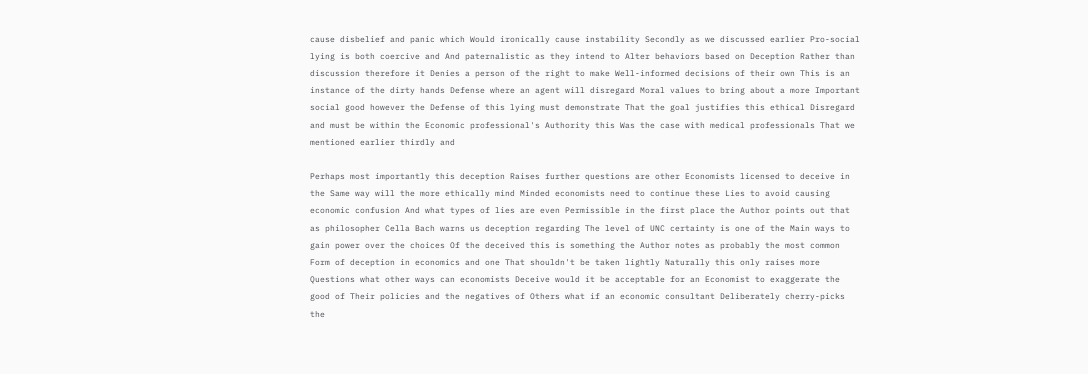cause disbelief and panic which Would ironically cause instability Secondly as we discussed earlier Pro-social lying is both coercive and And paternalistic as they intend to Alter behaviors based on Deception Rather than discussion therefore it Denies a person of the right to make Well-informed decisions of their own This is an instance of the dirty hands Defense where an agent will disregard Moral values to bring about a more Important social good however the Defense of this lying must demonstrate That the goal justifies this ethical Disregard and must be within the Economic professional's Authority this Was the case with medical professionals That we mentioned earlier thirdly and

Perhaps most importantly this deception Raises further questions are other Economists licensed to deceive in the Same way will the more ethically mind Minded economists need to continue these Lies to avoid causing economic confusion And what types of lies are even Permissible in the first place the Author points out that as philosopher Cella Bach warns us deception regarding The level of UNC certainty is one of the Main ways to gain power over the choices Of the deceived this is something the Author notes as probably the most common Form of deception in economics and one That shouldn't be taken lightly Naturally this only raises more Questions what other ways can economists Deceive would it be acceptable for an Economist to exaggerate the good of Their policies and the negatives of Others what if an economic consultant Deliberately cherry-picks the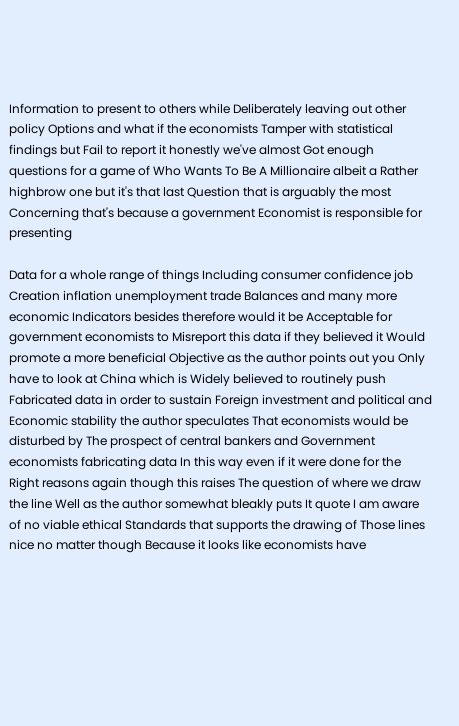Information to present to others while Deliberately leaving out other policy Options and what if the economists Tamper with statistical findings but Fail to report it honestly we've almost Got enough questions for a game of Who Wants To Be A Millionaire albeit a Rather highbrow one but it's that last Question that is arguably the most Concerning that's because a government Economist is responsible for presenting

Data for a whole range of things Including consumer confidence job Creation inflation unemployment trade Balances and many more economic Indicators besides therefore would it be Acceptable for government economists to Misreport this data if they believed it Would promote a more beneficial Objective as the author points out you Only have to look at China which is Widely believed to routinely push Fabricated data in order to sustain Foreign investment and political and Economic stability the author speculates That economists would be disturbed by The prospect of central bankers and Government economists fabricating data In this way even if it were done for the Right reasons again though this raises The question of where we draw the line Well as the author somewhat bleakly puts It quote I am aware of no viable ethical Standards that supports the drawing of Those lines nice no matter though Because it looks like economists have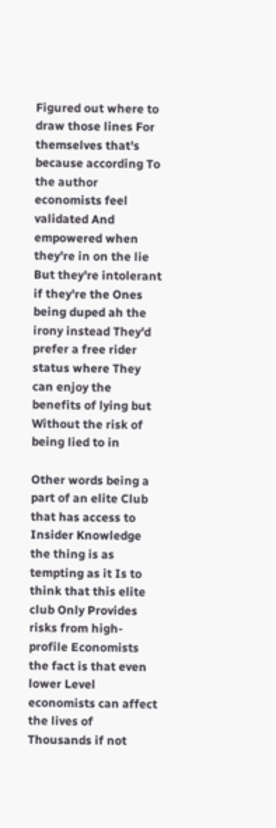Figured out where to draw those lines For themselves that's because according To the author economists feel validated And empowered when they're in on the lie But they're intolerant if they're the Ones being duped ah the irony instead They'd prefer a free rider status where They can enjoy the benefits of lying but Without the risk of being lied to in

Other words being a part of an elite Club that has access to Insider Knowledge the thing is as tempting as it Is to think that this elite club Only Provides risks from high-profile Economists the fact is that even lower Level economists can affect the lives of Thousands if not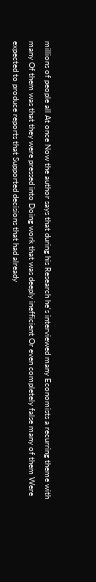millions of people all At once Now the author says that during his Research he's interviewed many Economists a recurring theme with many Of them was that they were pressed into Doing work that was deeply inefficient Or even completely false many of them Were expected to produce reports that Supported decisions that had already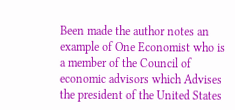Been made the author notes an example of One Economist who is a member of the Council of economic advisors which Advises the president of the United States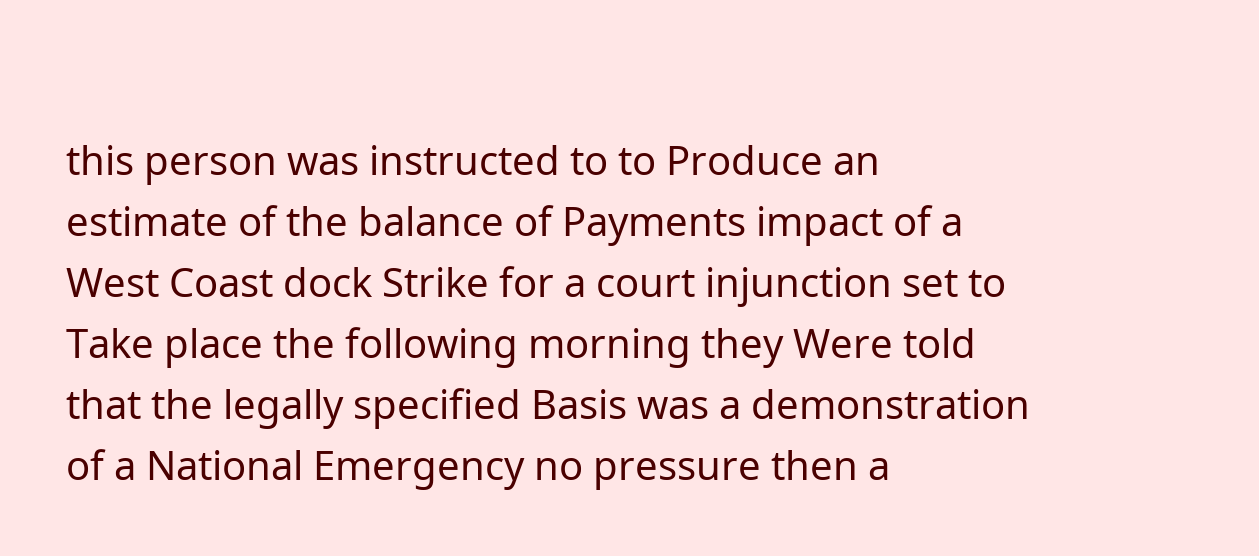this person was instructed to to Produce an estimate of the balance of Payments impact of a West Coast dock Strike for a court injunction set to Take place the following morning they Were told that the legally specified Basis was a demonstration of a National Emergency no pressure then a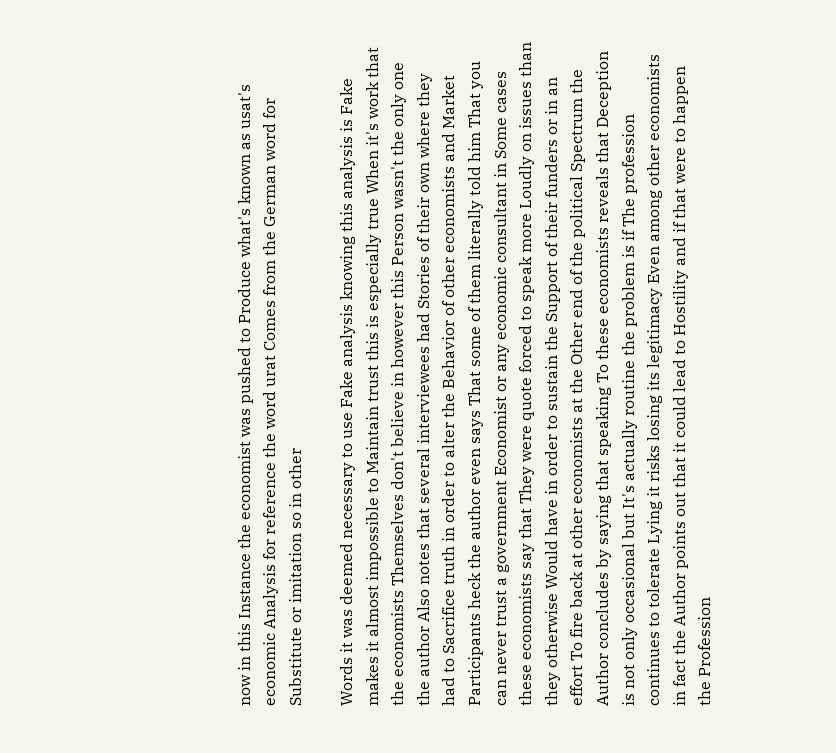now in this Instance the economist was pushed to Produce what's known as usat's economic Analysis for reference the word urat Comes from the German word for Substitute or imitation so in other

Words it was deemed necessary to use Fake analysis knowing this analysis is Fake makes it almost impossible to Maintain trust this is especially true When it's work that the economists Themselves don't believe in however this Person wasn't the only one the author Also notes that several interviewees had Stories of their own where they had to Sacrifice truth in order to alter the Behavior of other economists and Market Participants heck the author even says That some of them literally told him That you can never trust a government Economist or any economic consultant in Some cases these economists say that They were quote forced to speak more Loudly on issues than they otherwise Would have in order to sustain the Support of their funders or in an effort To fire back at other economists at the Other end of the political Spectrum the Author concludes by saying that speaking To these economists reveals that Deception is not only occasional but It's actually routine the problem is if The profession continues to tolerate Lying it risks losing its legitimacy Even among other economists in fact the Author points out that it could lead to Hostility and if that were to happen the Profession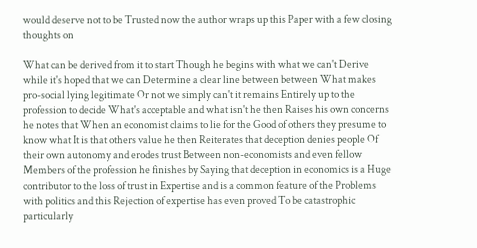would deserve not to be Trusted now the author wraps up this Paper with a few closing thoughts on

What can be derived from it to start Though he begins with what we can't Derive while it's hoped that we can Determine a clear line between between What makes pro-social lying legitimate Or not we simply can't it remains Entirely up to the profession to decide What's acceptable and what isn't he then Raises his own concerns he notes that When an economist claims to lie for the Good of others they presume to know what It is that others value he then Reiterates that deception denies people Of their own autonomy and erodes trust Between non-economists and even fellow Members of the profession he finishes by Saying that deception in economics is a Huge contributor to the loss of trust in Expertise and is a common feature of the Problems with politics and this Rejection of expertise has even proved To be catastrophic particularly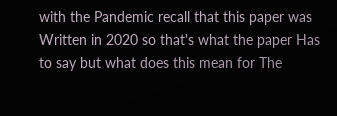with the Pandemic recall that this paper was Written in 2020 so that's what the paper Has to say but what does this mean for The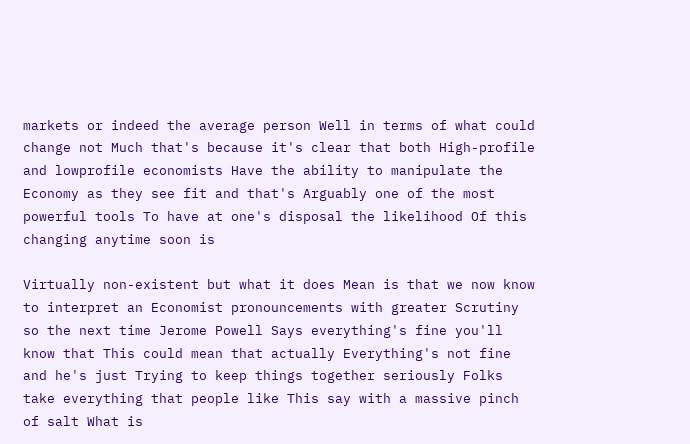markets or indeed the average person Well in terms of what could change not Much that's because it's clear that both High-profile and lowprofile economists Have the ability to manipulate the Economy as they see fit and that's Arguably one of the most powerful tools To have at one's disposal the likelihood Of this changing anytime soon is

Virtually non-existent but what it does Mean is that we now know to interpret an Economist pronouncements with greater Scrutiny so the next time Jerome Powell Says everything's fine you'll know that This could mean that actually Everything's not fine and he's just Trying to keep things together seriously Folks take everything that people like This say with a massive pinch of salt What is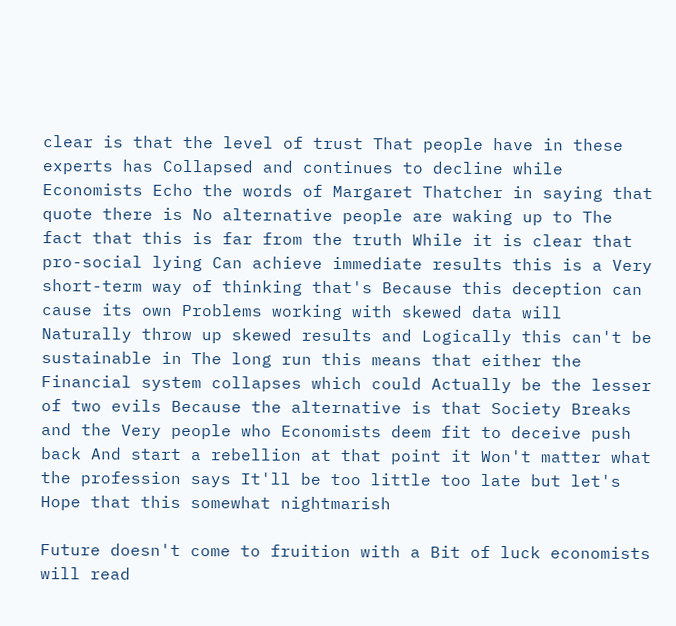clear is that the level of trust That people have in these experts has Collapsed and continues to decline while Economists Echo the words of Margaret Thatcher in saying that quote there is No alternative people are waking up to The fact that this is far from the truth While it is clear that pro-social lying Can achieve immediate results this is a Very short-term way of thinking that's Because this deception can cause its own Problems working with skewed data will Naturally throw up skewed results and Logically this can't be sustainable in The long run this means that either the Financial system collapses which could Actually be the lesser of two evils Because the alternative is that Society Breaks and the Very people who Economists deem fit to deceive push back And start a rebellion at that point it Won't matter what the profession says It'll be too little too late but let's Hope that this somewhat nightmarish

Future doesn't come to fruition with a Bit of luck economists will read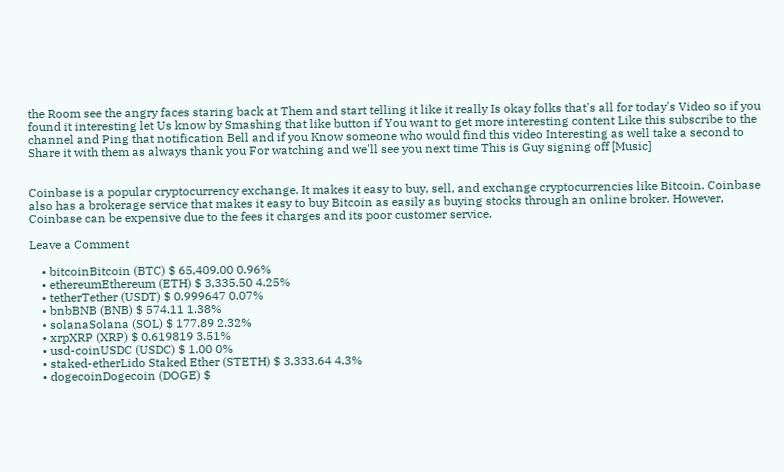the Room see the angry faces staring back at Them and start telling it like it really Is okay folks that's all for today's Video so if you found it interesting let Us know by Smashing that like button if You want to get more interesting content Like this subscribe to the channel and Ping that notification Bell and if you Know someone who would find this video Interesting as well take a second to Share it with them as always thank you For watching and we'll see you next time This is Guy signing off [Music]


Coinbase is a popular cryptocurrency exchange. It makes it easy to buy, sell, and exchange cryptocurrencies like Bitcoin. Coinbase also has a brokerage service that makes it easy to buy Bitcoin as easily as buying stocks through an online broker. However, Coinbase can be expensive due to the fees it charges and its poor customer service.

Leave a Comment

    • bitcoinBitcoin (BTC) $ 65,409.00 0.96%
    • ethereumEthereum (ETH) $ 3,335.50 4.25%
    • tetherTether (USDT) $ 0.999647 0.07%
    • bnbBNB (BNB) $ 574.11 1.38%
    • solanaSolana (SOL) $ 177.89 2.32%
    • xrpXRP (XRP) $ 0.619819 3.51%
    • usd-coinUSDC (USDC) $ 1.00 0%
    • staked-etherLido Staked Ether (STETH) $ 3,333.64 4.3%
    • dogecoinDogecoin (DOGE) $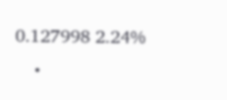0.127998 2.24%
    •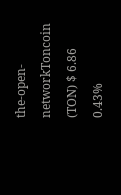the-open-networkToncoin (TON) $ 6.86 0.43%